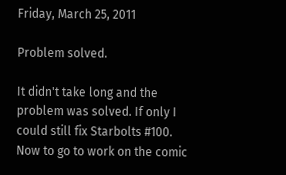Friday, March 25, 2011

Problem solved.

It didn't take long and the problem was solved. If only I could still fix Starbolts #100. Now to go to work on the comic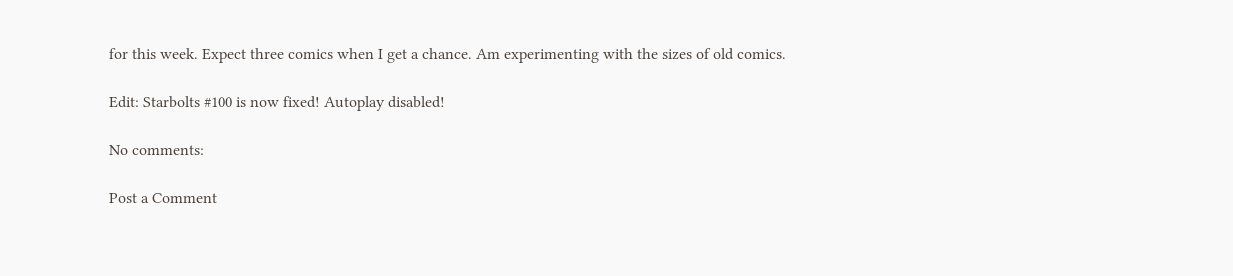for this week. Expect three comics when I get a chance. Am experimenting with the sizes of old comics.

Edit: Starbolts #100 is now fixed! Autoplay disabled!

No comments:

Post a Comment